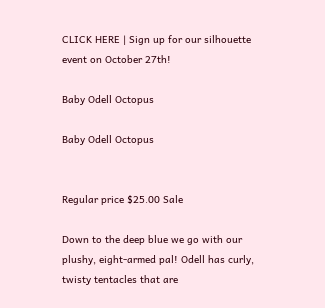CLICK HERE | Sign up for our silhouette event on October 27th!

Baby Odell Octopus

Baby Odell Octopus


Regular price $25.00 Sale

Down to the deep blue we go with our plushy, eight-armed pal! Odell has curly, twisty tentacles that are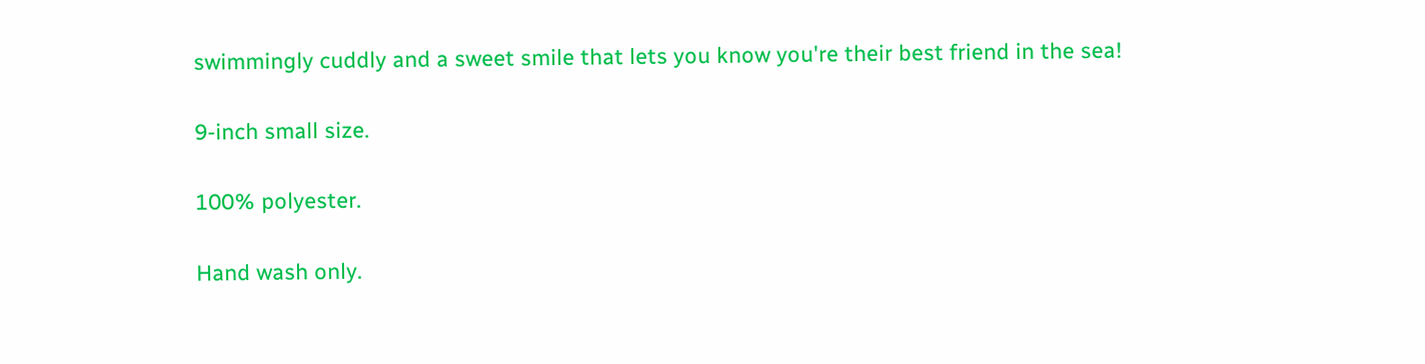swimmingly cuddly and a sweet smile that lets you know you're their best friend in the sea!

9-inch small size.

100% polyester.

Hand wash only.